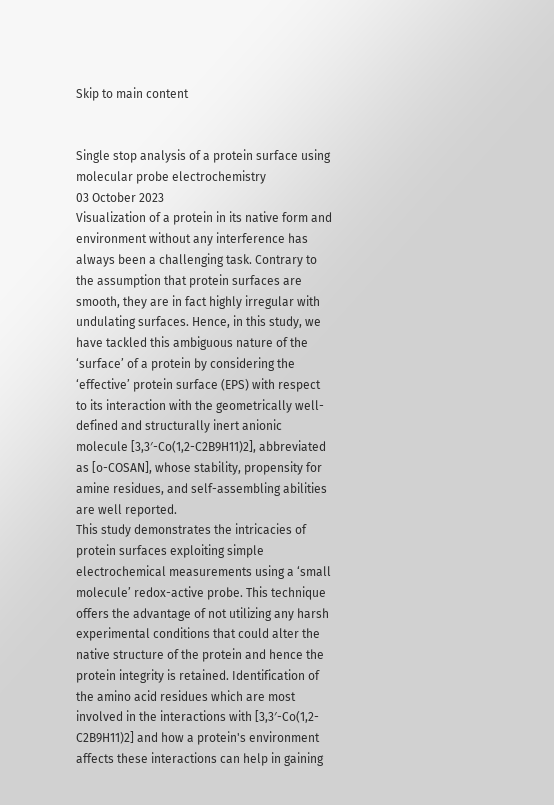Skip to main content


Single stop analysis of a protein surface using molecular probe electrochemistry
03 October 2023
Visualization of a protein in its native form and environment without any interference has always been a challenging task. Contrary to the assumption that protein surfaces are smooth, they are in fact highly irregular with undulating surfaces. Hence, in this study, we have tackled this ambiguous nature of the ‘surface’ of a protein by considering the ‘effective’ protein surface (EPS) with respect to its interaction with the geometrically well-defined and structurally inert anionic molecule [3,3′-Co(1,2-C2B9H11)2], abbreviated as [o-COSAN], whose stability, propensity for amine residues, and self-assembling abilities are well reported.
This study demonstrates the intricacies of protein surfaces exploiting simple electrochemical measurements using a ‘small molecule’ redox-active probe. This technique offers the advantage of not utilizing any harsh experimental conditions that could alter the native structure of the protein and hence the protein integrity is retained. Identification of the amino acid residues which are most involved in the interactions with [3,3′-Co(1,2-C2B9H11)2] and how a protein's environment affects these interactions can help in gaining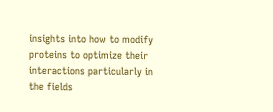insights into how to modify proteins to optimize their interactions particularly in the fields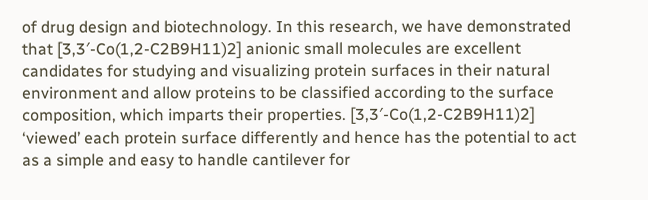of drug design and biotechnology. In this research, we have demonstrated that [3,3′-Co(1,2-C2B9H11)2] anionic small molecules are excellent candidates for studying and visualizing protein surfaces in their natural environment and allow proteins to be classified according to the surface composition, which imparts their properties. [3,3′-Co(1,2-C2B9H11)2] ‘viewed’ each protein surface differently and hence has the potential to act as a simple and easy to handle cantilever for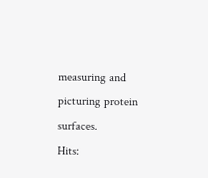measuring and picturing protein surfaces.
Hits: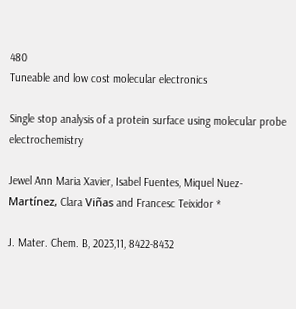480
Tuneable and low cost molecular electronics

Single stop analysis of a protein surface using molecular probe electrochemistry

Jewel Ann Maria Xavier, Isabel Fuentes, Miquel Nuez-Martínez, Clara Viñas and Francesc Teixidor *

J. Mater. Chem. B, 2023,11, 8422-8432